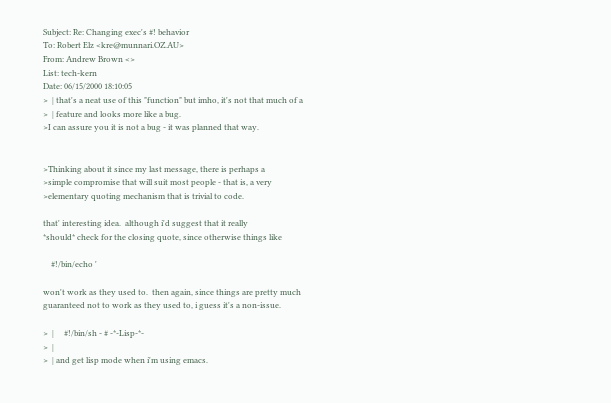Subject: Re: Changing exec's #! behavior
To: Robert Elz <kre@munnari.OZ.AU>
From: Andrew Brown <>
List: tech-kern
Date: 06/15/2000 18:10:05
>  | that's a neat use of this "function" but imho, it's not that much of a
>  | feature and looks more like a bug.
>I can assure you it is not a bug - it was planned that way.


>Thinking about it since my last message, there is perhaps a
>simple compromise that will suit most people - that is, a very
>elementary quoting mechanism that is trivial to code.

that' interesting idea.  although i'd suggest that it really
*should* check for the closing quote, since otherwise things like

    #!/bin/echo '

won't work as they used to.  then again, since things are pretty much
guaranteed not to work as they used to, i guess it's a non-issue.

>  |     #!/bin/sh - # -*-Lisp-*-
>  |
>  | and get lisp mode when i'm using emacs.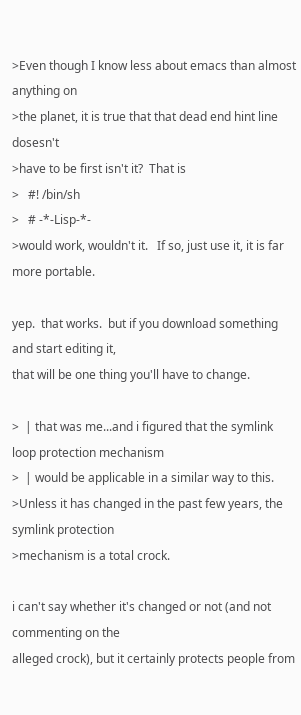>Even though I know less about emacs than almost anything on
>the planet, it is true that that dead end hint line dosesn't
>have to be first isn't it?  That is
>   #! /bin/sh
>   # -*-Lisp-*-
>would work, wouldn't it.   If so, just use it, it is far more portable.

yep.  that works.  but if you download something and start editing it,
that will be one thing you'll have to change.

>  | that was me...and i figured that the symlink loop protection mechanism
>  | would be applicable in a similar way to this.
>Unless it has changed in the past few years, the symlink protection
>mechanism is a total crock.

i can't say whether it's changed or not (and not commenting on the
alleged crock), but it certainly protects people from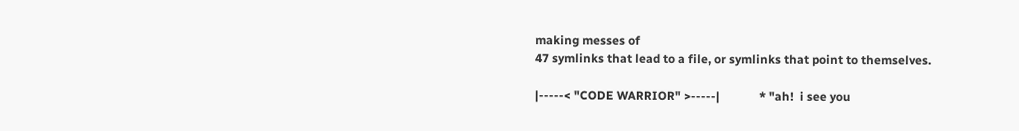making messes of
47 symlinks that lead to a file, or symlinks that point to themselves.

|-----< "CODE WARRIOR" >-----|             * "ah!  i see you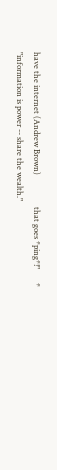have the internet (Andrew Brown)                that goes *ping*!"       * "information is power -- share the wealth."